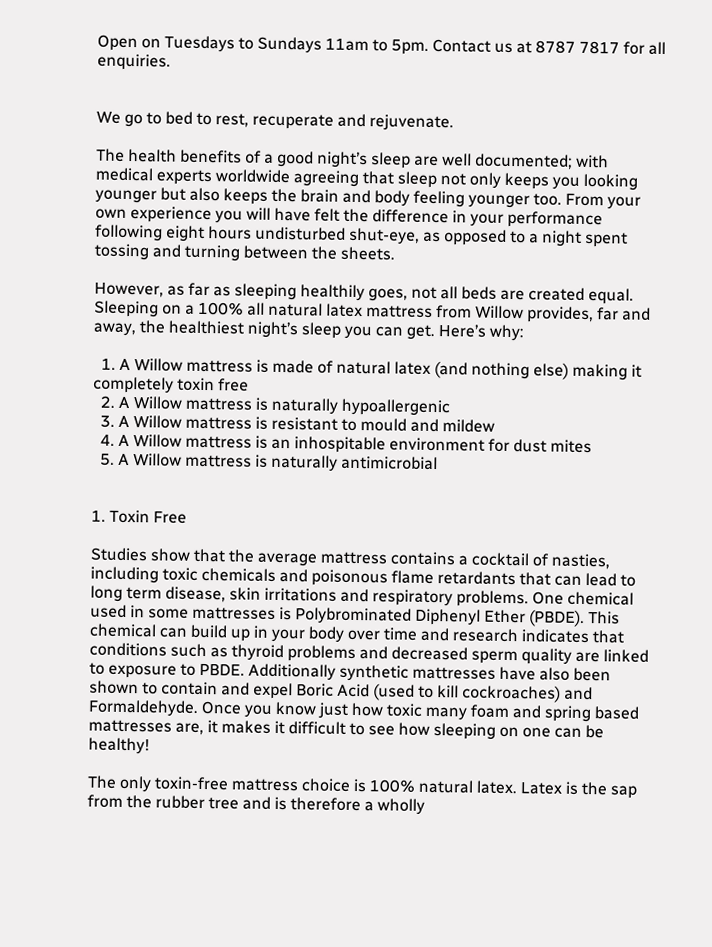Open on Tuesdays to Sundays 11am to 5pm. Contact us at 8787 7817 for all enquiries.


We go to bed to rest, recuperate and rejuvenate.

The health benefits of a good night’s sleep are well documented; with medical experts worldwide agreeing that sleep not only keeps you looking younger but also keeps the brain and body feeling younger too. From your own experience you will have felt the difference in your performance following eight hours undisturbed shut-eye, as opposed to a night spent tossing and turning between the sheets.

However, as far as sleeping healthily goes, not all beds are created equal. Sleeping on a 100% all natural latex mattress from Willow provides, far and away, the healthiest night’s sleep you can get. Here’s why:

  1. A Willow mattress is made of natural latex (and nothing else) making it completely toxin free
  2. A Willow mattress is naturally hypoallergenic
  3. A Willow mattress is resistant to mould and mildew
  4. A Willow mattress is an inhospitable environment for dust mites
  5. A Willow mattress is naturally antimicrobial


1. Toxin Free

Studies show that the average mattress contains a cocktail of nasties, including toxic chemicals and poisonous flame retardants that can lead to long term disease, skin irritations and respiratory problems. One chemical used in some mattresses is Polybrominated Diphenyl Ether (PBDE). This chemical can build up in your body over time and research indicates that conditions such as thyroid problems and decreased sperm quality are linked to exposure to PBDE. Additionally synthetic mattresses have also been shown to contain and expel Boric Acid (used to kill cockroaches) and Formaldehyde. Once you know just how toxic many foam and spring based mattresses are, it makes it difficult to see how sleeping on one can be healthy!

The only toxin-free mattress choice is 100% natural latex. Latex is the sap from the rubber tree and is therefore a wholly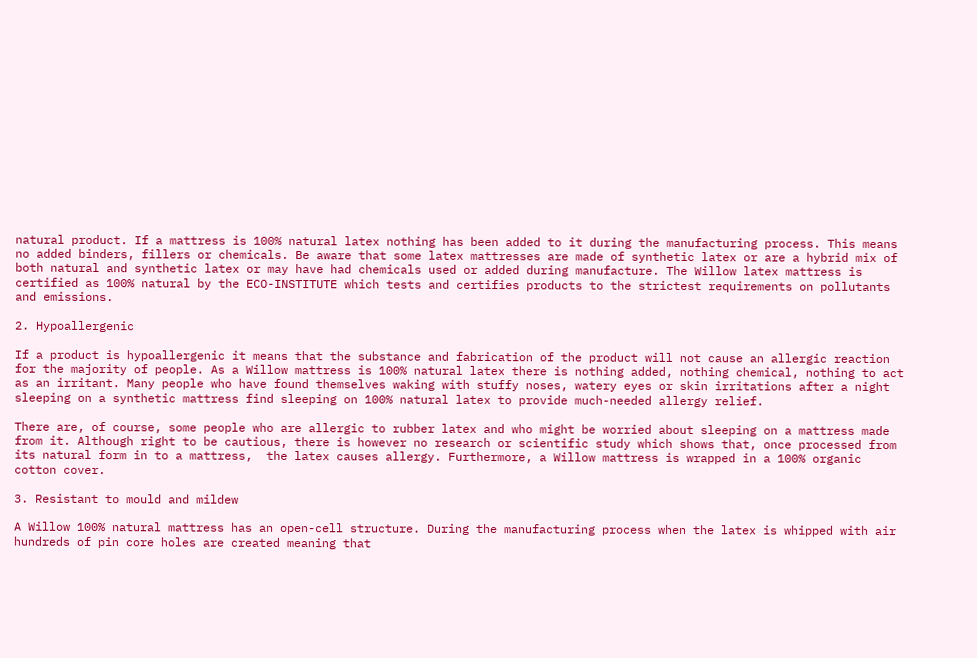natural product. If a mattress is 100% natural latex nothing has been added to it during the manufacturing process. This means no added binders, fillers or chemicals. Be aware that some latex mattresses are made of synthetic latex or are a hybrid mix of both natural and synthetic latex or may have had chemicals used or added during manufacture. The Willow latex mattress is certified as 100% natural by the ECO-INSTITUTE which tests and certifies products to the strictest requirements on pollutants and emissions.

2. Hypoallergenic

If a product is hypoallergenic it means that the substance and fabrication of the product will not cause an allergic reaction for the majority of people. As a Willow mattress is 100% natural latex there is nothing added, nothing chemical, nothing to act as an irritant. Many people who have found themselves waking with stuffy noses, watery eyes or skin irritations after a night sleeping on a synthetic mattress find sleeping on 100% natural latex to provide much-needed allergy relief.

There are, of course, some people who are allergic to rubber latex and who might be worried about sleeping on a mattress made from it. Although right to be cautious, there is however no research or scientific study which shows that, once processed from its natural form in to a mattress,  the latex causes allergy. Furthermore, a Willow mattress is wrapped in a 100% organic cotton cover.

3. Resistant to mould and mildew

A Willow 100% natural mattress has an open-cell structure. During the manufacturing process when the latex is whipped with air hundreds of pin core holes are created meaning that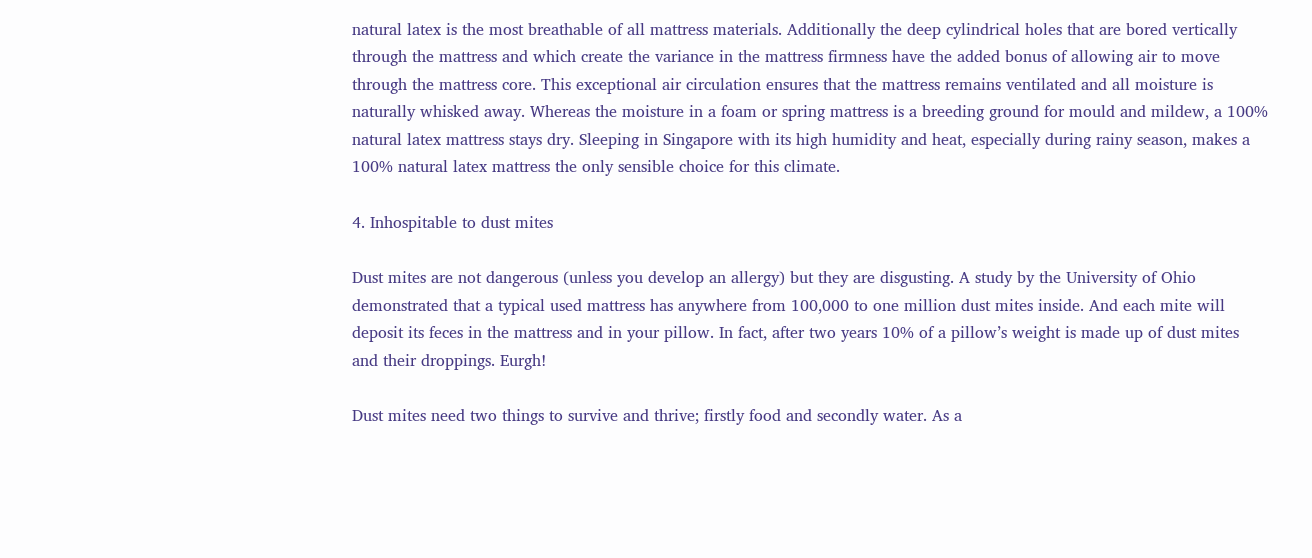natural latex is the most breathable of all mattress materials. Additionally the deep cylindrical holes that are bored vertically through the mattress and which create the variance in the mattress firmness have the added bonus of allowing air to move through the mattress core. This exceptional air circulation ensures that the mattress remains ventilated and all moisture is naturally whisked away. Whereas the moisture in a foam or spring mattress is a breeding ground for mould and mildew, a 100% natural latex mattress stays dry. Sleeping in Singapore with its high humidity and heat, especially during rainy season, makes a 100% natural latex mattress the only sensible choice for this climate.

4. Inhospitable to dust mites

Dust mites are not dangerous (unless you develop an allergy) but they are disgusting. A study by the University of Ohio demonstrated that a typical used mattress has anywhere from 100,000 to one million dust mites inside. And each mite will deposit its feces in the mattress and in your pillow. In fact, after two years 10% of a pillow’s weight is made up of dust mites and their droppings. Eurgh!

Dust mites need two things to survive and thrive; firstly food and secondly water. As a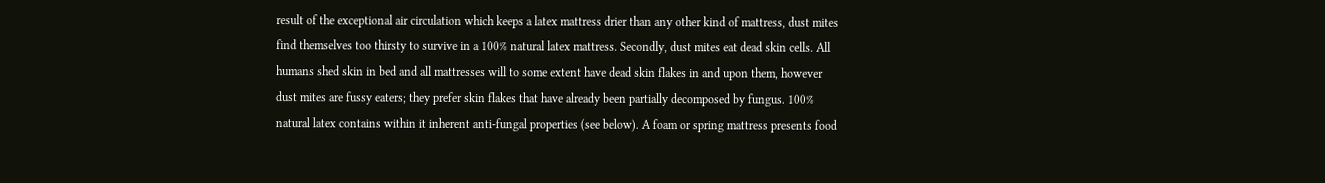result of the exceptional air circulation which keeps a latex mattress drier than any other kind of mattress, dust mites find themselves too thirsty to survive in a 100% natural latex mattress. Secondly, dust mites eat dead skin cells. All humans shed skin in bed and all mattresses will to some extent have dead skin flakes in and upon them, however dust mites are fussy eaters; they prefer skin flakes that have already been partially decomposed by fungus. 100% natural latex contains within it inherent anti-fungal properties (see below). A foam or spring mattress presents food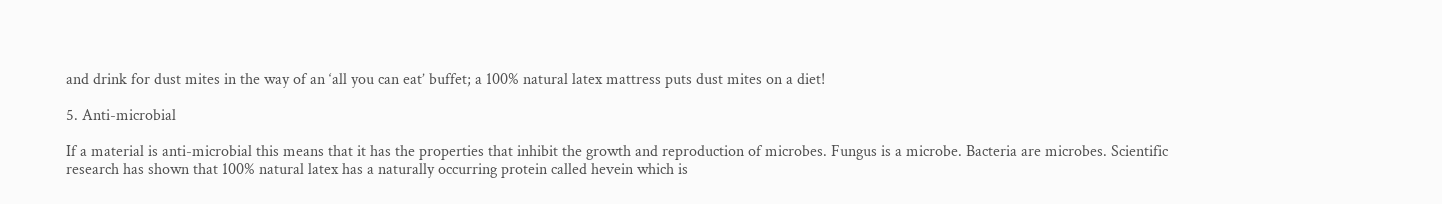and drink for dust mites in the way of an ‘all you can eat’ buffet; a 100% natural latex mattress puts dust mites on a diet!

5. Anti-microbial

If a material is anti-microbial this means that it has the properties that inhibit the growth and reproduction of microbes. Fungus is a microbe. Bacteria are microbes. Scientific research has shown that 100% natural latex has a naturally occurring protein called hevein which is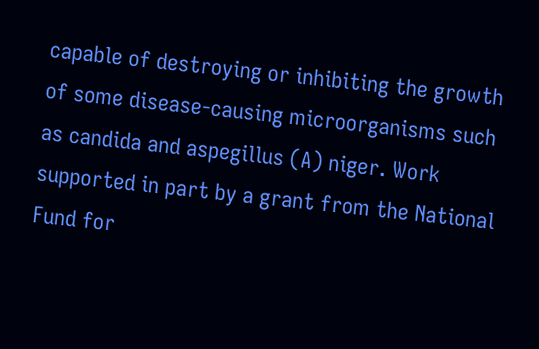capable of destroying or inhibiting the growth of some disease-causing microorganisms such as candida and aspegillus (A) niger. Work supported in part by a grant from the National Fund for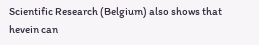Scientific Research (Belgium) also shows that hevein can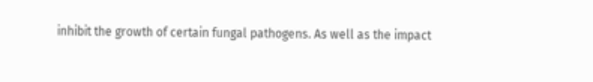inhibit the growth of certain fungal pathogens. As well as the impact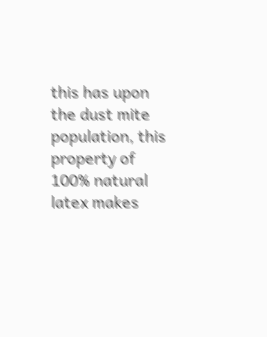this has upon the dust mite population, this property of 100% natural latex makes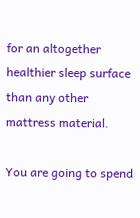for an altogether healthier sleep surface than any other mattress material.

You are going to spend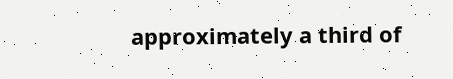approximately a third of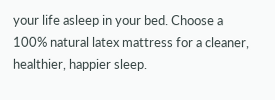your life asleep in your bed. Choose a 100% natural latex mattress for a cleaner, healthier, happier sleep.